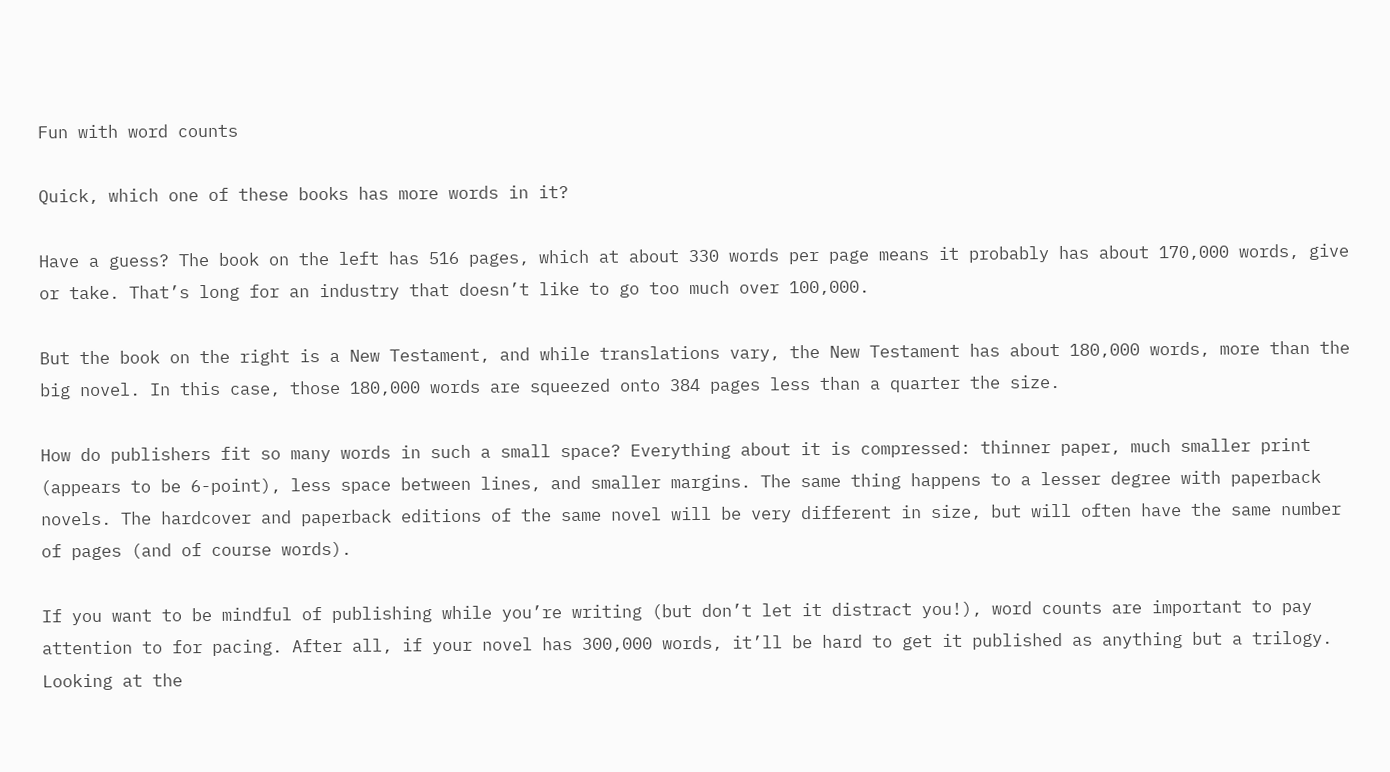Fun with word counts

Quick, which one of these books has more words in it?

Have a guess? The book on the left has 516 pages, which at about 330 words per page means it probably has about 170,000 words, give or take. That’s long for an industry that doesn’t like to go too much over 100,000.

But the book on the right is a New Testament, and while translations vary, the New Testament has about 180,000 words, more than the big novel. In this case, those 180,000 words are squeezed onto 384 pages less than a quarter the size.

How do publishers fit so many words in such a small space? Everything about it is compressed: thinner paper, much smaller print (appears to be 6-point), less space between lines, and smaller margins. The same thing happens to a lesser degree with paperback novels. The hardcover and paperback editions of the same novel will be very different in size, but will often have the same number of pages (and of course words).

If you want to be mindful of publishing while you’re writing (but don’t let it distract you!), word counts are important to pay attention to for pacing. After all, if your novel has 300,000 words, it’ll be hard to get it published as anything but a trilogy. Looking at the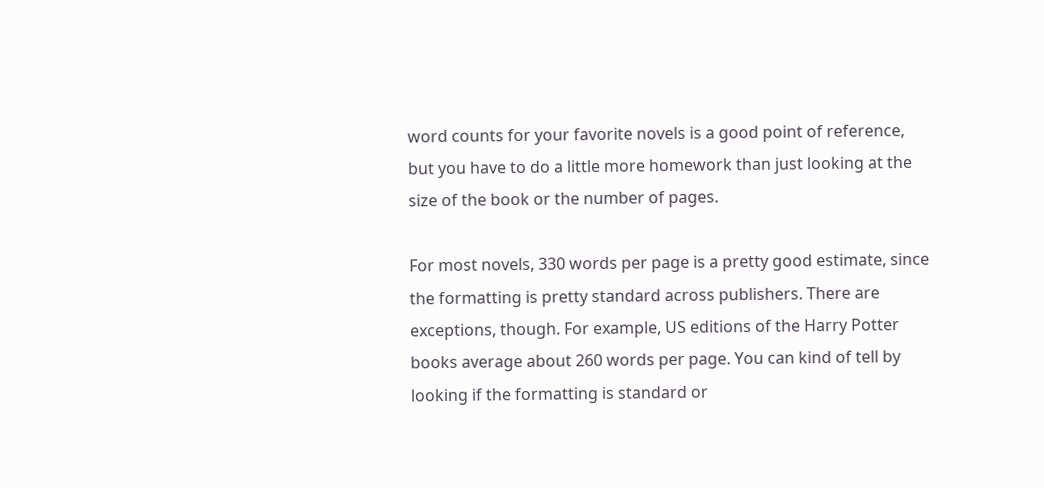word counts for your favorite novels is a good point of reference, but you have to do a little more homework than just looking at the size of the book or the number of pages.

For most novels, 330 words per page is a pretty good estimate, since the formatting is pretty standard across publishers. There are exceptions, though. For example, US editions of the Harry Potter books average about 260 words per page. You can kind of tell by looking if the formatting is standard or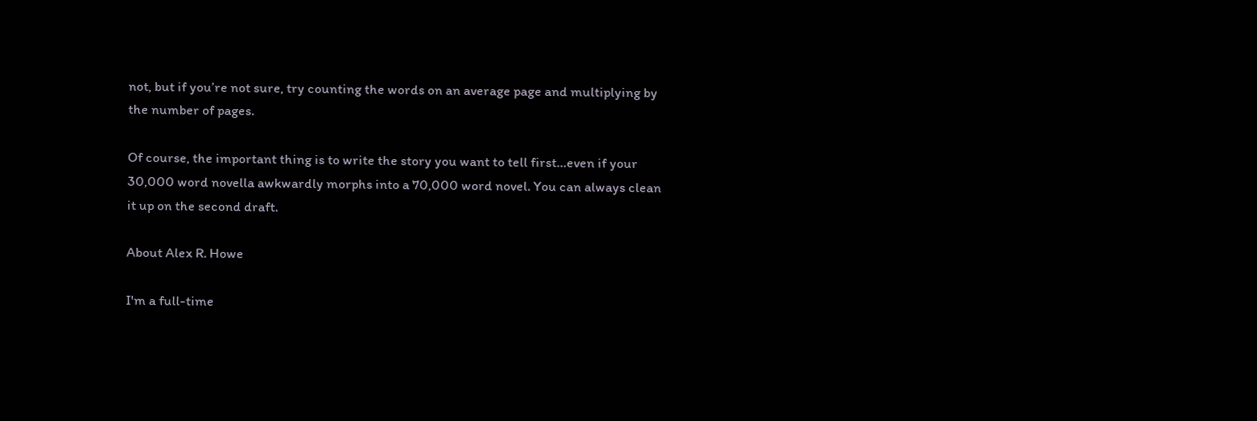not, but if you’re not sure, try counting the words on an average page and multiplying by the number of pages.

Of course, the important thing is to write the story you want to tell first…even if your 30,000 word novella awkwardly morphs into a 70,000 word novel. You can always clean it up on the second draft.

About Alex R. Howe

I'm a full-time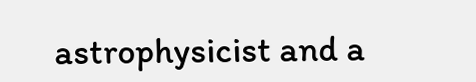astrophysicist and a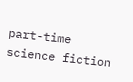part-time science fiction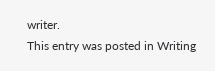writer.
This entry was posted in Writing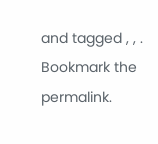and tagged , , . Bookmark the permalink.